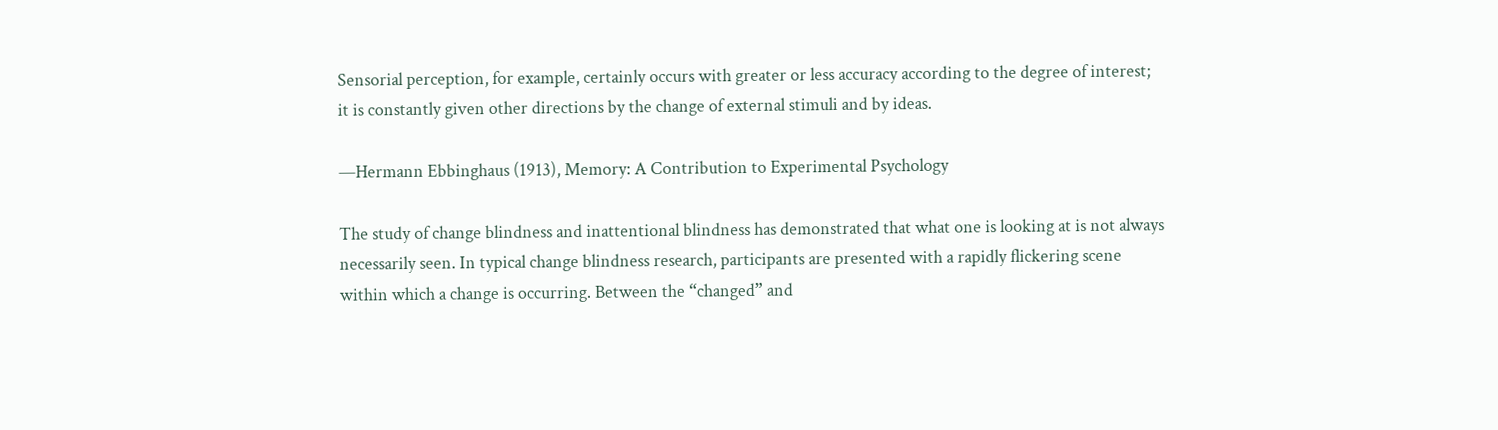Sensorial perception, for example, certainly occurs with greater or less accuracy according to the degree of interest; it is constantly given other directions by the change of external stimuli and by ideas.

—Hermann Ebbinghaus (1913), Memory: A Contribution to Experimental Psychology

The study of change blindness and inattentional blindness has demonstrated that what one is looking at is not always necessarily seen. In typical change blindness research, participants are presented with a rapidly flickering scene within which a change is occurring. Between the “changed” and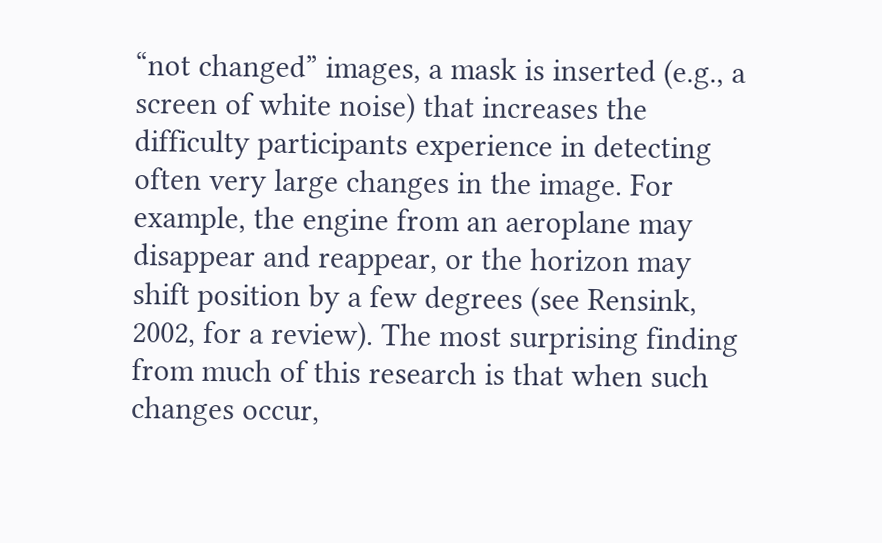“not changed” images, a mask is inserted (e.g., a screen of white noise) that increases the difficulty participants experience in detecting often very large changes in the image. For example, the engine from an aeroplane may disappear and reappear, or the horizon may shift position by a few degrees (see Rensink, 2002, for a review). The most surprising finding from much of this research is that when such changes occur,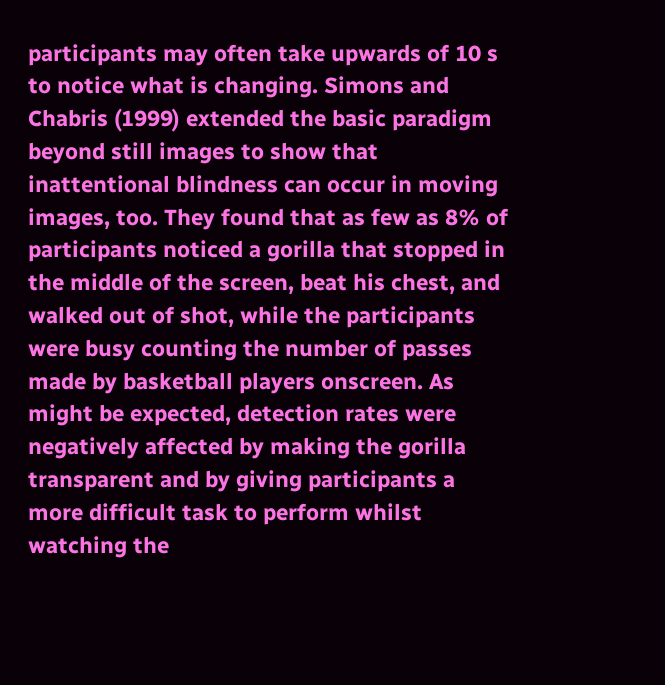participants may often take upwards of 10 s to notice what is changing. Simons and Chabris (1999) extended the basic paradigm beyond still images to show that inattentional blindness can occur in moving images, too. They found that as few as 8% of participants noticed a gorilla that stopped in the middle of the screen, beat his chest, and walked out of shot, while the participants were busy counting the number of passes made by basketball players onscreen. As might be expected, detection rates were negatively affected by making the gorilla transparent and by giving participants a more difficult task to perform whilst watching the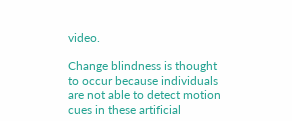video.

Change blindness is thought to occur because individuals are not able to detect motion cues in these artificial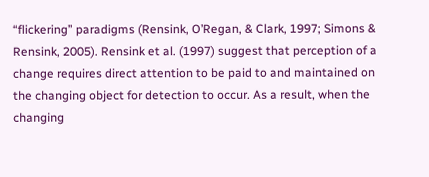“flickering” paradigms (Rensink, O’Regan, & Clark, 1997; Simons & Rensink, 2005). Rensink et al. (1997) suggest that perception of a change requires direct attention to be paid to and maintained on the changing object for detection to occur. As a result, when the changing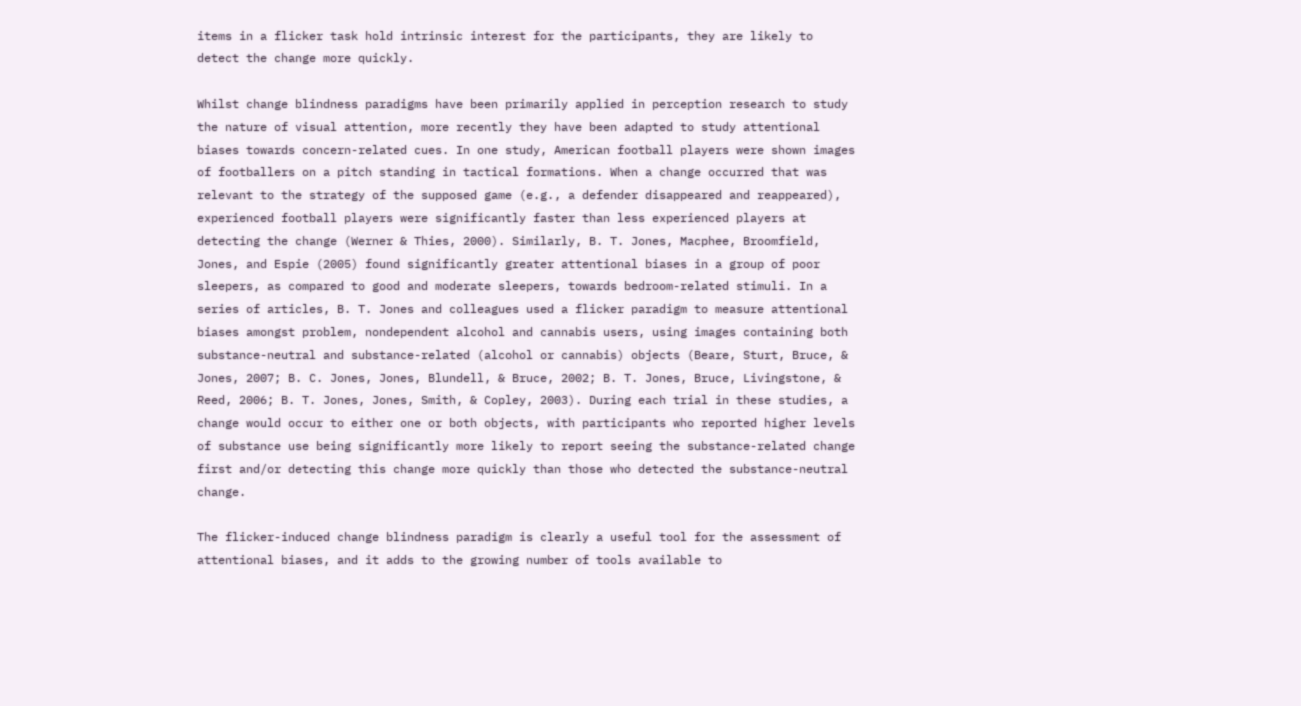items in a flicker task hold intrinsic interest for the participants, they are likely to detect the change more quickly.

Whilst change blindness paradigms have been primarily applied in perception research to study the nature of visual attention, more recently they have been adapted to study attentional biases towards concern-related cues. In one study, American football players were shown images of footballers on a pitch standing in tactical formations. When a change occurred that was relevant to the strategy of the supposed game (e.g., a defender disappeared and reappeared), experienced football players were significantly faster than less experienced players at detecting the change (Werner & Thies, 2000). Similarly, B. T. Jones, Macphee, Broomfield, Jones, and Espie (2005) found significantly greater attentional biases in a group of poor sleepers, as compared to good and moderate sleepers, towards bedroom-related stimuli. In a series of articles, B. T. Jones and colleagues used a flicker paradigm to measure attentional biases amongst problem, nondependent alcohol and cannabis users, using images containing both substance-neutral and substance-related (alcohol or cannabis) objects (Beare, Sturt, Bruce, & Jones, 2007; B. C. Jones, Jones, Blundell, & Bruce, 2002; B. T. Jones, Bruce, Livingstone, & Reed, 2006; B. T. Jones, Jones, Smith, & Copley, 2003). During each trial in these studies, a change would occur to either one or both objects, with participants who reported higher levels of substance use being significantly more likely to report seeing the substance-related change first and/or detecting this change more quickly than those who detected the substance-neutral change.

The flicker-induced change blindness paradigm is clearly a useful tool for the assessment of attentional biases, and it adds to the growing number of tools available to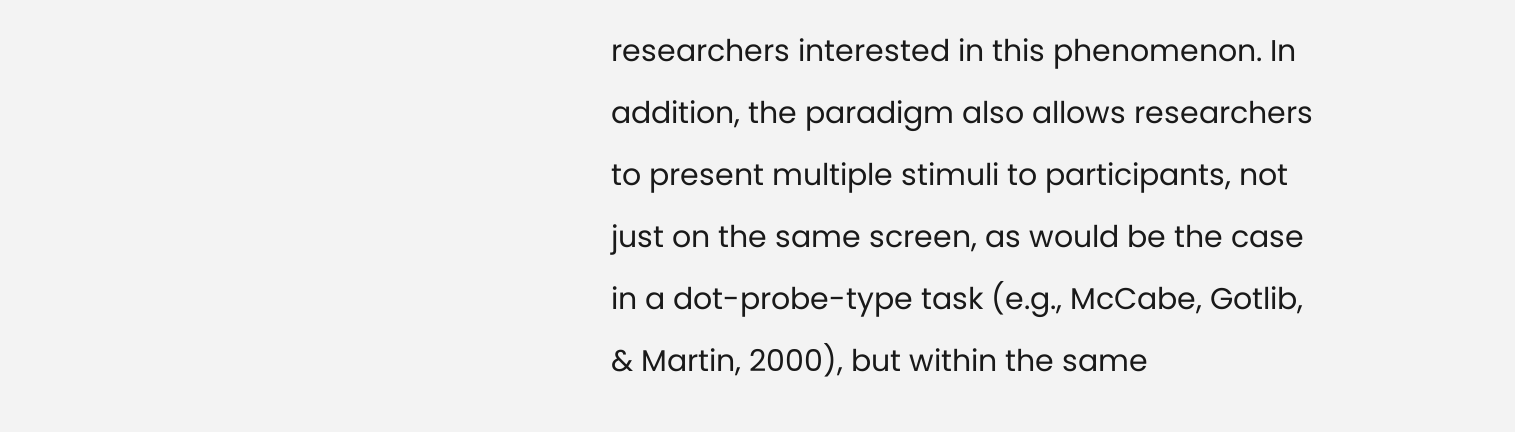researchers interested in this phenomenon. In addition, the paradigm also allows researchers to present multiple stimuli to participants, not just on the same screen, as would be the case in a dot-probe-type task (e.g., McCabe, Gotlib, & Martin, 2000), but within the same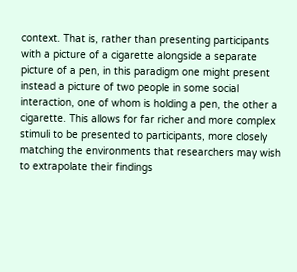context. That is, rather than presenting participants with a picture of a cigarette alongside a separate picture of a pen, in this paradigm one might present instead a picture of two people in some social interaction, one of whom is holding a pen, the other a cigarette. This allows for far richer and more complex stimuli to be presented to participants, more closely matching the environments that researchers may wish to extrapolate their findings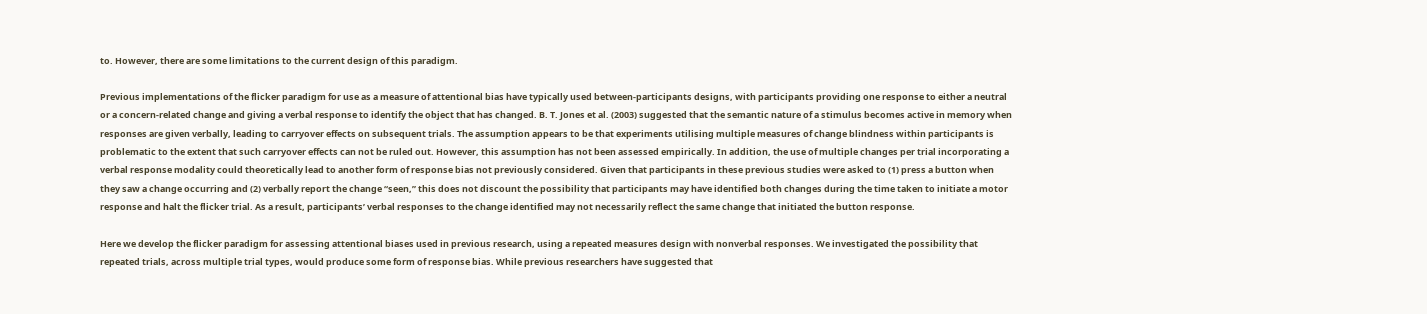to. However, there are some limitations to the current design of this paradigm.

Previous implementations of the flicker paradigm for use as a measure of attentional bias have typically used between-participants designs, with participants providing one response to either a neutral or a concern-related change and giving a verbal response to identify the object that has changed. B. T. Jones et al. (2003) suggested that the semantic nature of a stimulus becomes active in memory when responses are given verbally, leading to carryover effects on subsequent trials. The assumption appears to be that experiments utilising multiple measures of change blindness within participants is problematic to the extent that such carryover effects can not be ruled out. However, this assumption has not been assessed empirically. In addition, the use of multiple changes per trial incorporating a verbal response modality could theoretically lead to another form of response bias not previously considered. Given that participants in these previous studies were asked to (1) press a button when they saw a change occurring and (2) verbally report the change “seen,” this does not discount the possibility that participants may have identified both changes during the time taken to initiate a motor response and halt the flicker trial. As a result, participants’ verbal responses to the change identified may not necessarily reflect the same change that initiated the button response.

Here we develop the flicker paradigm for assessing attentional biases used in previous research, using a repeated measures design with nonverbal responses. We investigated the possibility that repeated trials, across multiple trial types, would produce some form of response bias. While previous researchers have suggested that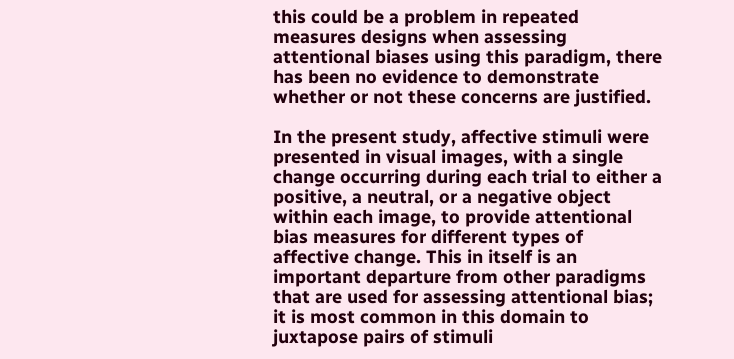this could be a problem in repeated measures designs when assessing attentional biases using this paradigm, there has been no evidence to demonstrate whether or not these concerns are justified.

In the present study, affective stimuli were presented in visual images, with a single change occurring during each trial to either a positive, a neutral, or a negative object within each image, to provide attentional bias measures for different types of affective change. This in itself is an important departure from other paradigms that are used for assessing attentional bias; it is most common in this domain to juxtapose pairs of stimuli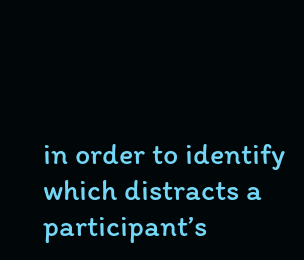in order to identify which distracts a participant’s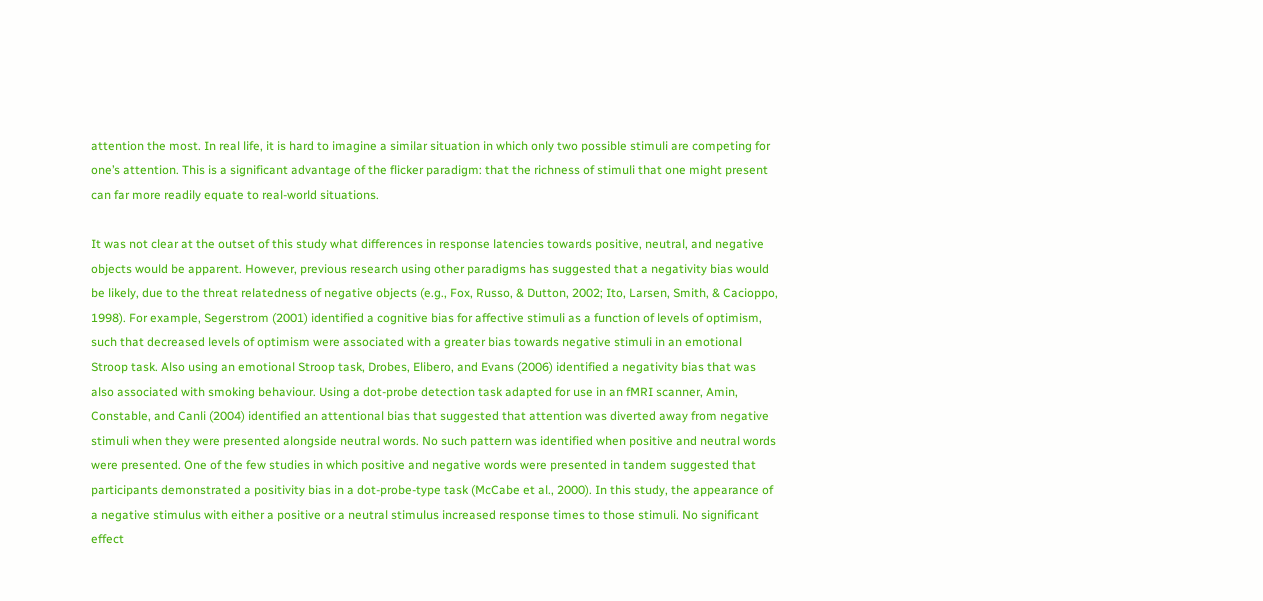attention the most. In real life, it is hard to imagine a similar situation in which only two possible stimuli are competing for one’s attention. This is a significant advantage of the flicker paradigm: that the richness of stimuli that one might present can far more readily equate to real-world situations.

It was not clear at the outset of this study what differences in response latencies towards positive, neutral, and negative objects would be apparent. However, previous research using other paradigms has suggested that a negativity bias would be likely, due to the threat relatedness of negative objects (e.g., Fox, Russo, & Dutton, 2002; Ito, Larsen, Smith, & Cacioppo, 1998). For example, Segerstrom (2001) identified a cognitive bias for affective stimuli as a function of levels of optimism, such that decreased levels of optimism were associated with a greater bias towards negative stimuli in an emotional Stroop task. Also using an emotional Stroop task, Drobes, Elibero, and Evans (2006) identified a negativity bias that was also associated with smoking behaviour. Using a dot-probe detection task adapted for use in an fMRI scanner, Amin, Constable, and Canli (2004) identified an attentional bias that suggested that attention was diverted away from negative stimuli when they were presented alongside neutral words. No such pattern was identified when positive and neutral words were presented. One of the few studies in which positive and negative words were presented in tandem suggested that participants demonstrated a positivity bias in a dot-probe-type task (McCabe et al., 2000). In this study, the appearance of a negative stimulus with either a positive or a neutral stimulus increased response times to those stimuli. No significant effect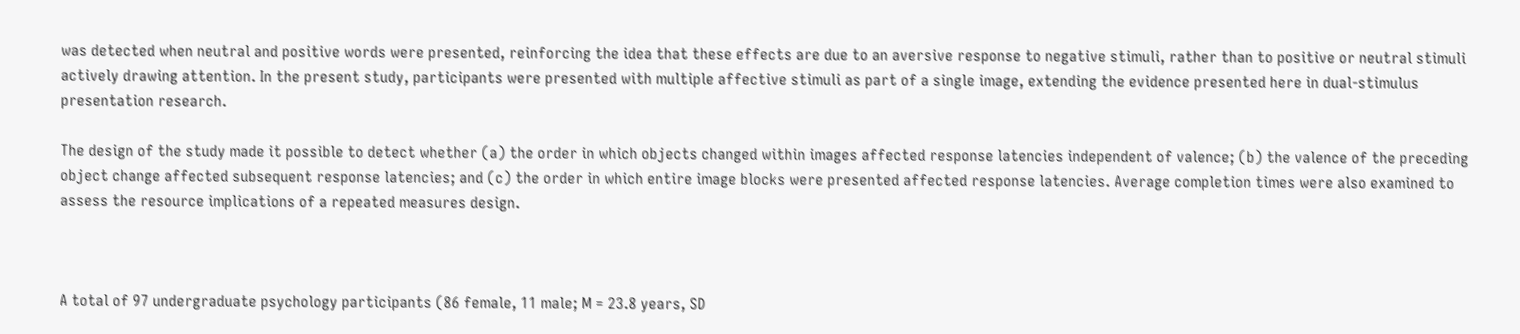was detected when neutral and positive words were presented, reinforcing the idea that these effects are due to an aversive response to negative stimuli, rather than to positive or neutral stimuli actively drawing attention. In the present study, participants were presented with multiple affective stimuli as part of a single image, extending the evidence presented here in dual-stimulus presentation research.

The design of the study made it possible to detect whether (a) the order in which objects changed within images affected response latencies independent of valence; (b) the valence of the preceding object change affected subsequent response latencies; and (c) the order in which entire image blocks were presented affected response latencies. Average completion times were also examined to assess the resource implications of a repeated measures design.



A total of 97 undergraduate psychology participants (86 female, 11 male; M = 23.8 years, SD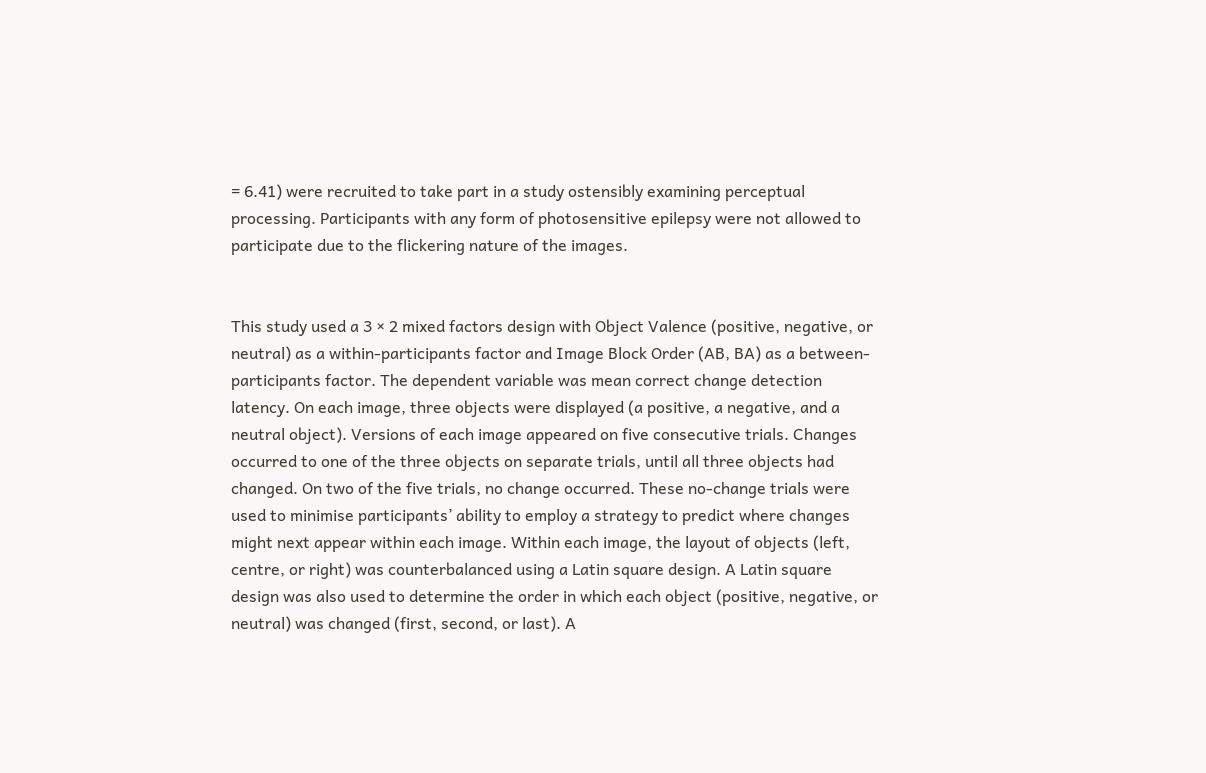= 6.41) were recruited to take part in a study ostensibly examining perceptual processing. Participants with any form of photosensitive epilepsy were not allowed to participate due to the flickering nature of the images.


This study used a 3 × 2 mixed factors design with Object Valence (positive, negative, or neutral) as a within-participants factor and Image Block Order (AB, BA) as a between-participants factor. The dependent variable was mean correct change detection latency. On each image, three objects were displayed (a positive, a negative, and a neutral object). Versions of each image appeared on five consecutive trials. Changes occurred to one of the three objects on separate trials, until all three objects had changed. On two of the five trials, no change occurred. These no-change trials were used to minimise participants’ ability to employ a strategy to predict where changes might next appear within each image. Within each image, the layout of objects (left, centre, or right) was counterbalanced using a Latin square design. A Latin square design was also used to determine the order in which each object (positive, negative, or neutral) was changed (first, second, or last). A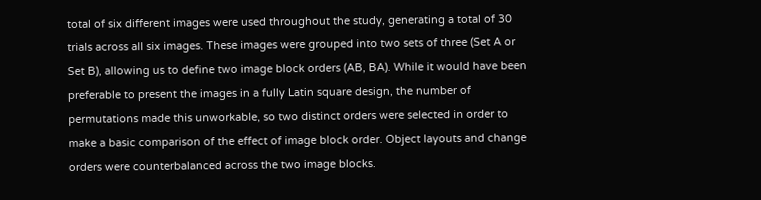total of six different images were used throughout the study, generating a total of 30 trials across all six images. These images were grouped into two sets of three (Set A or Set B), allowing us to define two image block orders (AB, BA). While it would have been preferable to present the images in a fully Latin square design, the number of permutations made this unworkable, so two distinct orders were selected in order to make a basic comparison of the effect of image block order. Object layouts and change orders were counterbalanced across the two image blocks.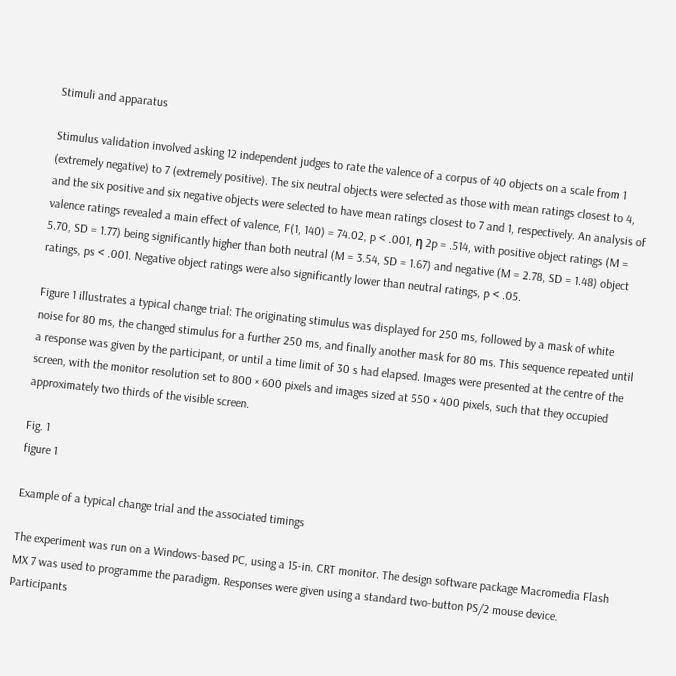Stimuli and apparatus

Stimulus validation involved asking 12 independent judges to rate the valence of a corpus of 40 objects on a scale from 1 (extremely negative) to 7 (extremely positive). The six neutral objects were selected as those with mean ratings closest to 4, and the six positive and six negative objects were selected to have mean ratings closest to 7 and 1, respectively. An analysis of valence ratings revealed a main effect of valence, F(1, 140) = 74.02, p < .001, η 2p = .514, with positive object ratings (M = 5.70, SD = 1.77) being significantly higher than both neutral (M = 3.54, SD = 1.67) and negative (M = 2.78, SD = 1.48) object ratings, ps < .001. Negative object ratings were also significantly lower than neutral ratings, p < .05.

Figure 1 illustrates a typical change trial: The originating stimulus was displayed for 250 ms, followed by a mask of white noise for 80 ms, the changed stimulus for a further 250 ms, and finally another mask for 80 ms. This sequence repeated until a response was given by the participant, or until a time limit of 30 s had elapsed. Images were presented at the centre of the screen, with the monitor resolution set to 800 × 600 pixels and images sized at 550 × 400 pixels, such that they occupied approximately two thirds of the visible screen.

Fig. 1
figure 1

Example of a typical change trial and the associated timings

The experiment was run on a Windows-based PC, using a 15-in. CRT monitor. The design software package Macromedia Flash MX 7 was used to programme the paradigm. Responses were given using a standard two-button PS/2 mouse device. Participants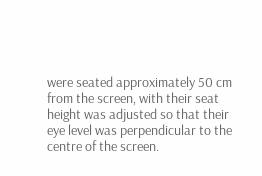were seated approximately 50 cm from the screen, with their seat height was adjusted so that their eye level was perpendicular to the centre of the screen.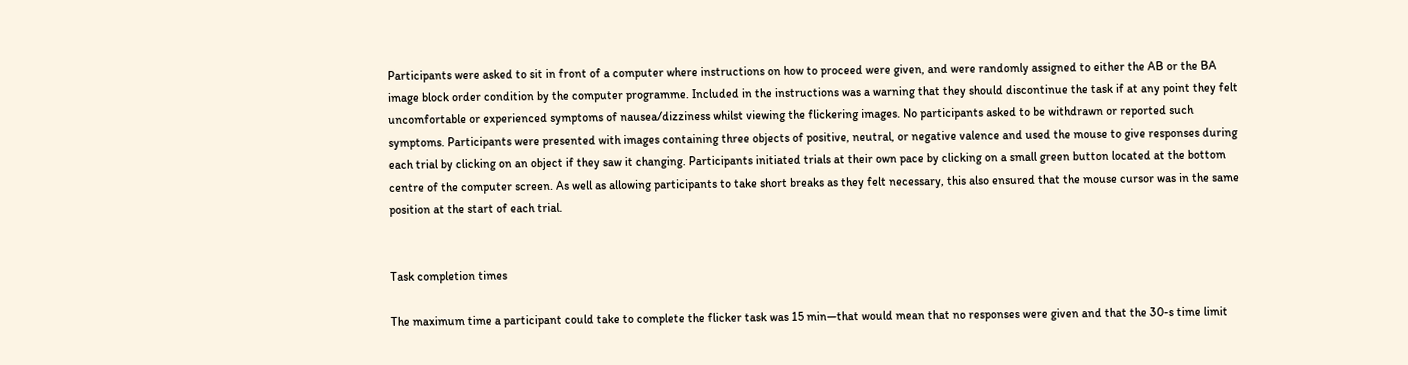Participants were asked to sit in front of a computer where instructions on how to proceed were given, and were randomly assigned to either the AB or the BA image block order condition by the computer programme. Included in the instructions was a warning that they should discontinue the task if at any point they felt uncomfortable or experienced symptoms of nausea/dizziness whilst viewing the flickering images. No participants asked to be withdrawn or reported such symptoms. Participants were presented with images containing three objects of positive, neutral, or negative valence and used the mouse to give responses during each trial by clicking on an object if they saw it changing. Participants initiated trials at their own pace by clicking on a small green button located at the bottom centre of the computer screen. As well as allowing participants to take short breaks as they felt necessary, this also ensured that the mouse cursor was in the same position at the start of each trial.


Task completion times

The maximum time a participant could take to complete the flicker task was 15 min—that would mean that no responses were given and that the 30-s time limit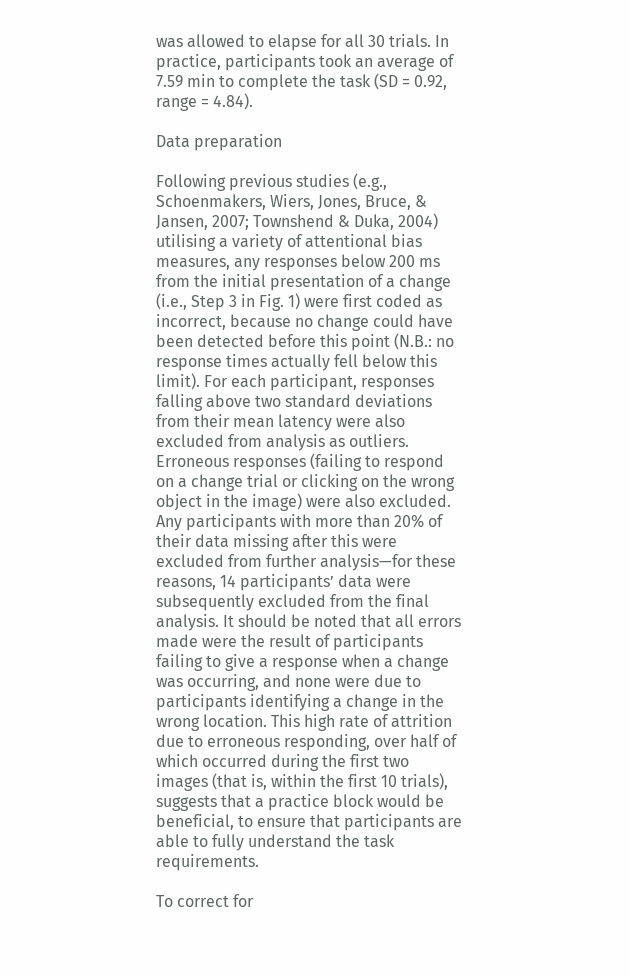was allowed to elapse for all 30 trials. In practice, participants took an average of 7.59 min to complete the task (SD = 0.92, range = 4.84).

Data preparation

Following previous studies (e.g., Schoenmakers, Wiers, Jones, Bruce, & Jansen, 2007; Townshend & Duka, 2004) utilising a variety of attentional bias measures, any responses below 200 ms from the initial presentation of a change (i.e., Step 3 in Fig. 1) were first coded as incorrect, because no change could have been detected before this point (N.B.: no response times actually fell below this limit). For each participant, responses falling above two standard deviations from their mean latency were also excluded from analysis as outliers. Erroneous responses (failing to respond on a change trial or clicking on the wrong object in the image) were also excluded. Any participants with more than 20% of their data missing after this were excluded from further analysis—for these reasons, 14 participants’ data were subsequently excluded from the final analysis. It should be noted that all errors made were the result of participants failing to give a response when a change was occurring, and none were due to participants identifying a change in the wrong location. This high rate of attrition due to erroneous responding, over half of which occurred during the first two images (that is, within the first 10 trials), suggests that a practice block would be beneficial, to ensure that participants are able to fully understand the task requirements.

To correct for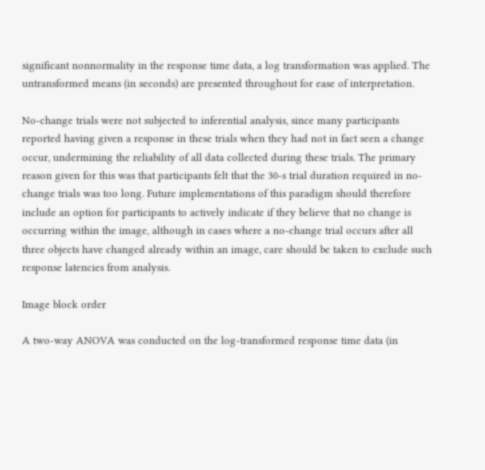significant nonnormality in the response time data, a log transformation was applied. The untransformed means (in seconds) are presented throughout for ease of interpretation.

No-change trials were not subjected to inferential analysis, since many participants reported having given a response in these trials when they had not in fact seen a change occur, undermining the reliability of all data collected during these trials. The primary reason given for this was that participants felt that the 30-s trial duration required in no-change trials was too long. Future implementations of this paradigm should therefore include an option for participants to actively indicate if they believe that no change is occurring within the image, although in cases where a no-change trial occurs after all three objects have changed already within an image, care should be taken to exclude such response latencies from analysis.

Image block order

A two-way ANOVA was conducted on the log-transformed response time data (in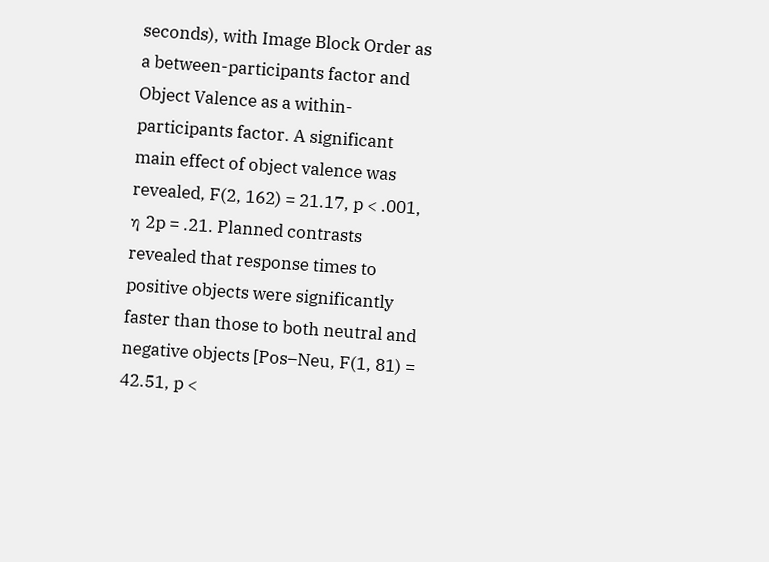seconds), with Image Block Order as a between-participants factor and Object Valence as a within-participants factor. A significant main effect of object valence was revealed, F(2, 162) = 21.17, p < .001, η 2p = .21. Planned contrasts revealed that response times to positive objects were significantly faster than those to both neutral and negative objects [Pos–Neu, F(1, 81) = 42.51, p <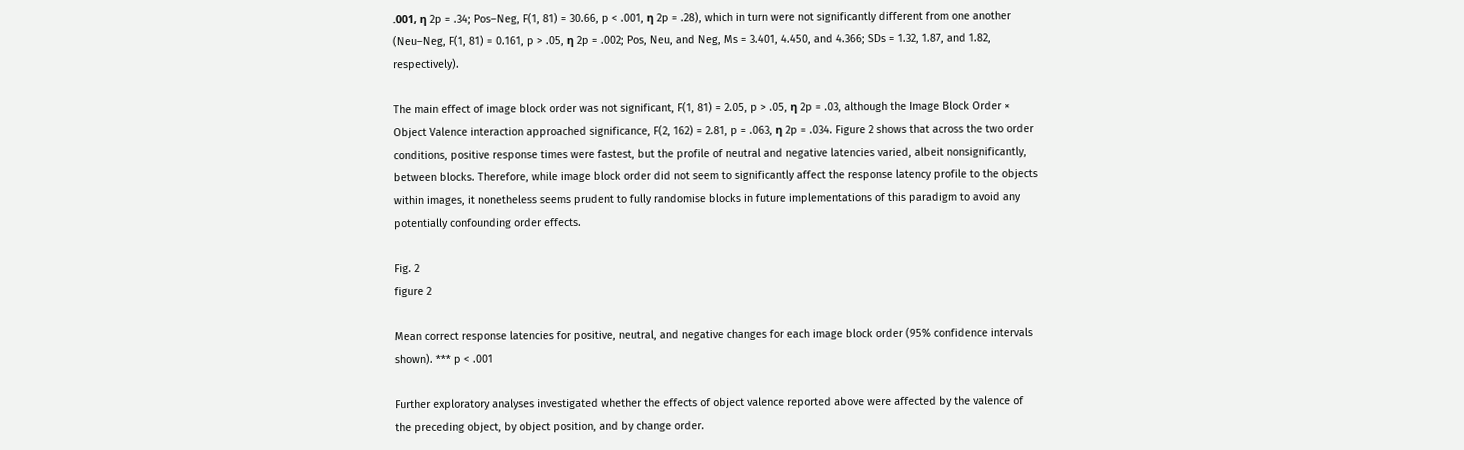.001, η 2p = .34; Pos–Neg, F(1, 81) = 30.66, p < .001, η 2p = .28), which in turn were not significantly different from one another (Neu–Neg, F(1, 81) = 0.161, p > .05, η 2p = .002; Pos, Neu, and Neg, Ms = 3.401, 4.450, and 4.366; SDs = 1.32, 1.87, and 1.82, respectively).

The main effect of image block order was not significant, F(1, 81) = 2.05, p > .05, η 2p = .03, although the Image Block Order × Object Valence interaction approached significance, F(2, 162) = 2.81, p = .063, η 2p = .034. Figure 2 shows that across the two order conditions, positive response times were fastest, but the profile of neutral and negative latencies varied, albeit nonsignificantly, between blocks. Therefore, while image block order did not seem to significantly affect the response latency profile to the objects within images, it nonetheless seems prudent to fully randomise blocks in future implementations of this paradigm to avoid any potentially confounding order effects.

Fig. 2
figure 2

Mean correct response latencies for positive, neutral, and negative changes for each image block order (95% confidence intervals shown). *** p < .001

Further exploratory analyses investigated whether the effects of object valence reported above were affected by the valence of the preceding object, by object position, and by change order.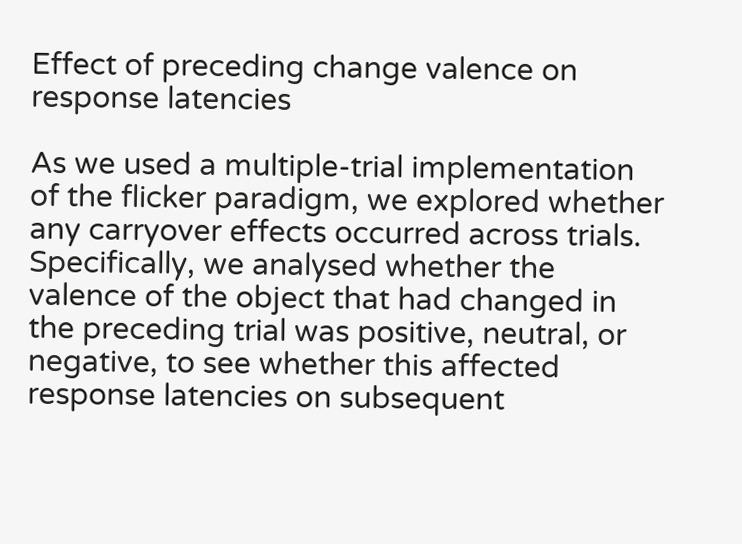Effect of preceding change valence on response latencies

As we used a multiple-trial implementation of the flicker paradigm, we explored whether any carryover effects occurred across trials. Specifically, we analysed whether the valence of the object that had changed in the preceding trial was positive, neutral, or negative, to see whether this affected response latencies on subsequent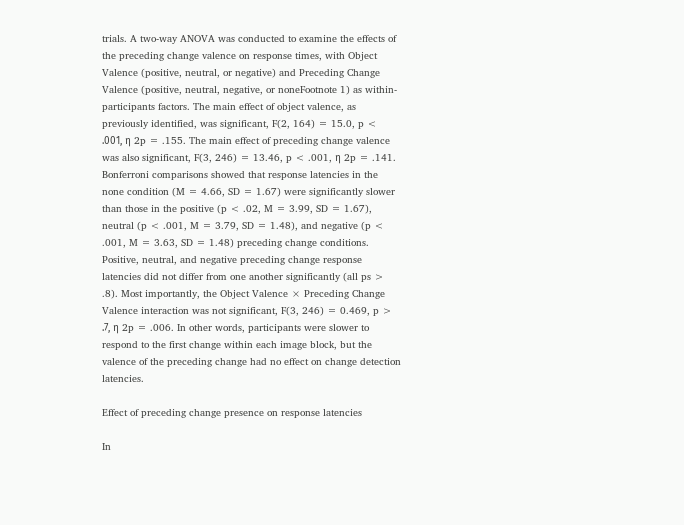trials. A two-way ANOVA was conducted to examine the effects of the preceding change valence on response times, with Object Valence (positive, neutral, or negative) and Preceding Change Valence (positive, neutral, negative, or noneFootnote 1) as within-participants factors. The main effect of object valence, as previously identified, was significant, F(2, 164) = 15.0, p < .001, η 2p = .155. The main effect of preceding change valence was also significant, F(3, 246) = 13.46, p < .001, η 2p = .141. Bonferroni comparisons showed that response latencies in the none condition (M = 4.66, SD = 1.67) were significantly slower than those in the positive (p < .02, M = 3.99, SD = 1.67), neutral (p < .001, M = 3.79, SD = 1.48), and negative (p < .001, M = 3.63, SD = 1.48) preceding change conditions. Positive, neutral, and negative preceding change response latencies did not differ from one another significantly (all ps > .8). Most importantly, the Object Valence × Preceding Change Valence interaction was not significant, F(3, 246) = 0.469, p > .7, η 2p = .006. In other words, participants were slower to respond to the first change within each image block, but the valence of the preceding change had no effect on change detection latencies.

Effect of preceding change presence on response latencies

In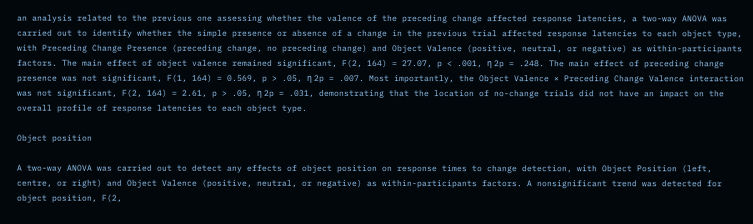an analysis related to the previous one assessing whether the valence of the preceding change affected response latencies, a two-way ANOVA was carried out to identify whether the simple presence or absence of a change in the previous trial affected response latencies to each object type, with Preceding Change Presence (preceding change, no preceding change) and Object Valence (positive, neutral, or negative) as within-participants factors. The main effect of object valence remained significant, F(2, 164) = 27.07, p < .001, η 2p = .248. The main effect of preceding change presence was not significant, F(1, 164) = 0.569, p > .05, η 2p = .007. Most importantly, the Object Valence × Preceding Change Valence interaction was not significant, F(2, 164) = 2.61, p > .05, η 2p = .031, demonstrating that the location of no-change trials did not have an impact on the overall profile of response latencies to each object type.

Object position

A two-way ANOVA was carried out to detect any effects of object position on response times to change detection, with Object Position (left, centre, or right) and Object Valence (positive, neutral, or negative) as within-participants factors. A nonsignificant trend was detected for object position, F(2,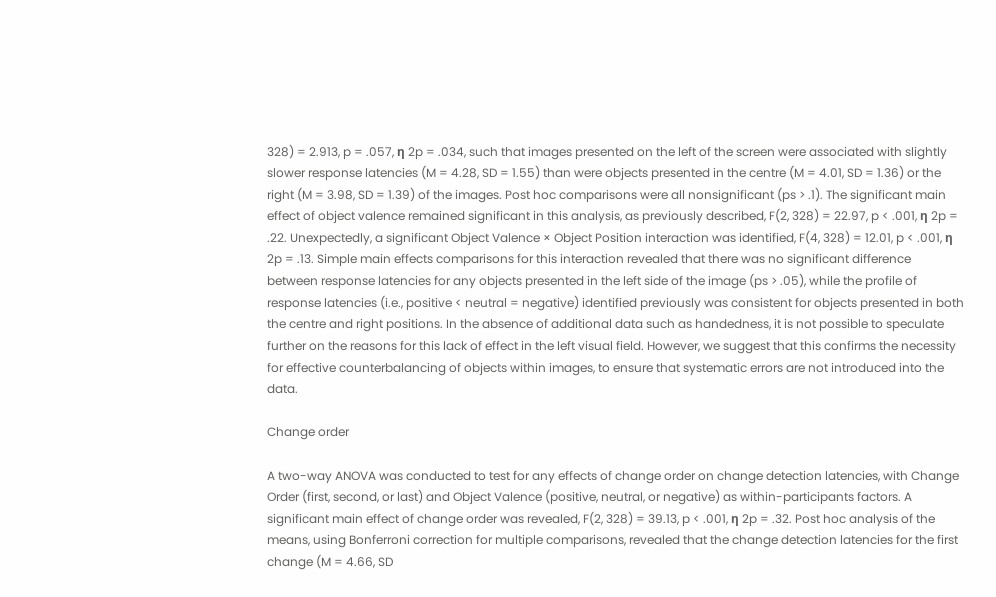328) = 2.913, p = .057, η 2p = .034, such that images presented on the left of the screen were associated with slightly slower response latencies (M = 4.28, SD = 1.55) than were objects presented in the centre (M = 4.01, SD = 1.36) or the right (M = 3.98, SD = 1.39) of the images. Post hoc comparisons were all nonsignificant (ps > .1). The significant main effect of object valence remained significant in this analysis, as previously described, F(2, 328) = 22.97, p < .001, η 2p = .22. Unexpectedly, a significant Object Valence × Object Position interaction was identified, F(4, 328) = 12.01, p < .001, η 2p = .13. Simple main effects comparisons for this interaction revealed that there was no significant difference between response latencies for any objects presented in the left side of the image (ps > .05), while the profile of response latencies (i.e., positive < neutral = negative) identified previously was consistent for objects presented in both the centre and right positions. In the absence of additional data such as handedness, it is not possible to speculate further on the reasons for this lack of effect in the left visual field. However, we suggest that this confirms the necessity for effective counterbalancing of objects within images, to ensure that systematic errors are not introduced into the data.

Change order

A two-way ANOVA was conducted to test for any effects of change order on change detection latencies, with Change Order (first, second, or last) and Object Valence (positive, neutral, or negative) as within-participants factors. A significant main effect of change order was revealed, F(2, 328) = 39.13, p < .001, η 2p = .32. Post hoc analysis of the means, using Bonferroni correction for multiple comparisons, revealed that the change detection latencies for the first change (M = 4.66, SD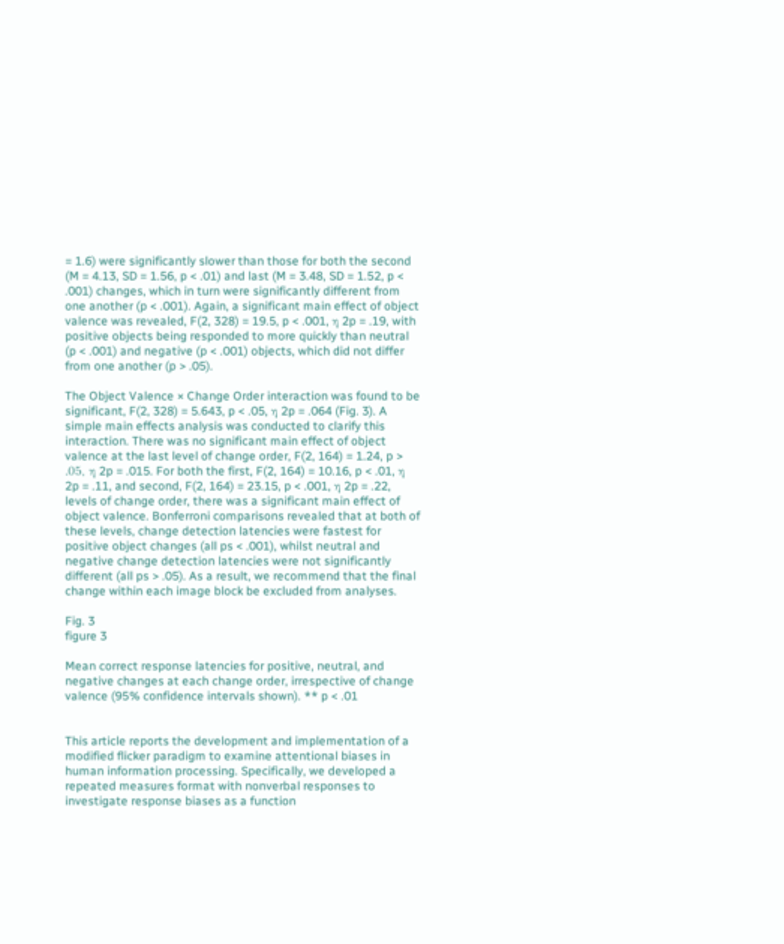= 1.6) were significantly slower than those for both the second (M = 4.13, SD = 1.56, p < .01) and last (M = 3.48, SD = 1.52, p < .001) changes, which in turn were significantly different from one another (p < .001). Again, a significant main effect of object valence was revealed, F(2, 328) = 19.5, p < .001, η 2p = .19, with positive objects being responded to more quickly than neutral (p < .001) and negative (p < .001) objects, which did not differ from one another (p > .05).

The Object Valence × Change Order interaction was found to be significant, F(2, 328) = 5.643, p < .05, η 2p = .064 (Fig. 3). A simple main effects analysis was conducted to clarify this interaction. There was no significant main effect of object valence at the last level of change order, F(2, 164) = 1.24, p > .05, η 2p = .015. For both the first, F(2, 164) = 10.16, p < .01, η 2p = .11, and second, F(2, 164) = 23.15, p < .001, η 2p = .22, levels of change order, there was a significant main effect of object valence. Bonferroni comparisons revealed that at both of these levels, change detection latencies were fastest for positive object changes (all ps < .001), whilst neutral and negative change detection latencies were not significantly different (all ps > .05). As a result, we recommend that the final change within each image block be excluded from analyses.

Fig. 3
figure 3

Mean correct response latencies for positive, neutral, and negative changes at each change order, irrespective of change valence (95% confidence intervals shown). ** p < .01


This article reports the development and implementation of a modified flicker paradigm to examine attentional biases in human information processing. Specifically, we developed a repeated measures format with nonverbal responses to investigate response biases as a function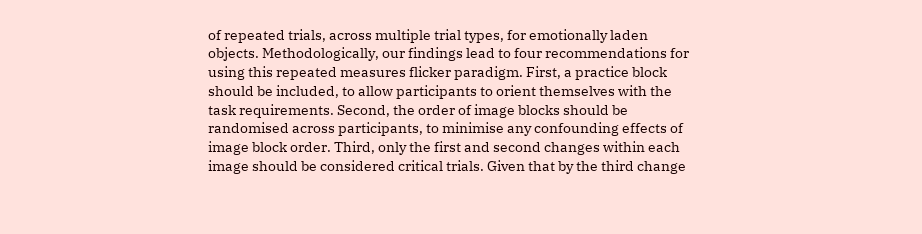of repeated trials, across multiple trial types, for emotionally laden objects. Methodologically, our findings lead to four recommendations for using this repeated measures flicker paradigm. First, a practice block should be included, to allow participants to orient themselves with the task requirements. Second, the order of image blocks should be randomised across participants, to minimise any confounding effects of image block order. Third, only the first and second changes within each image should be considered critical trials. Given that by the third change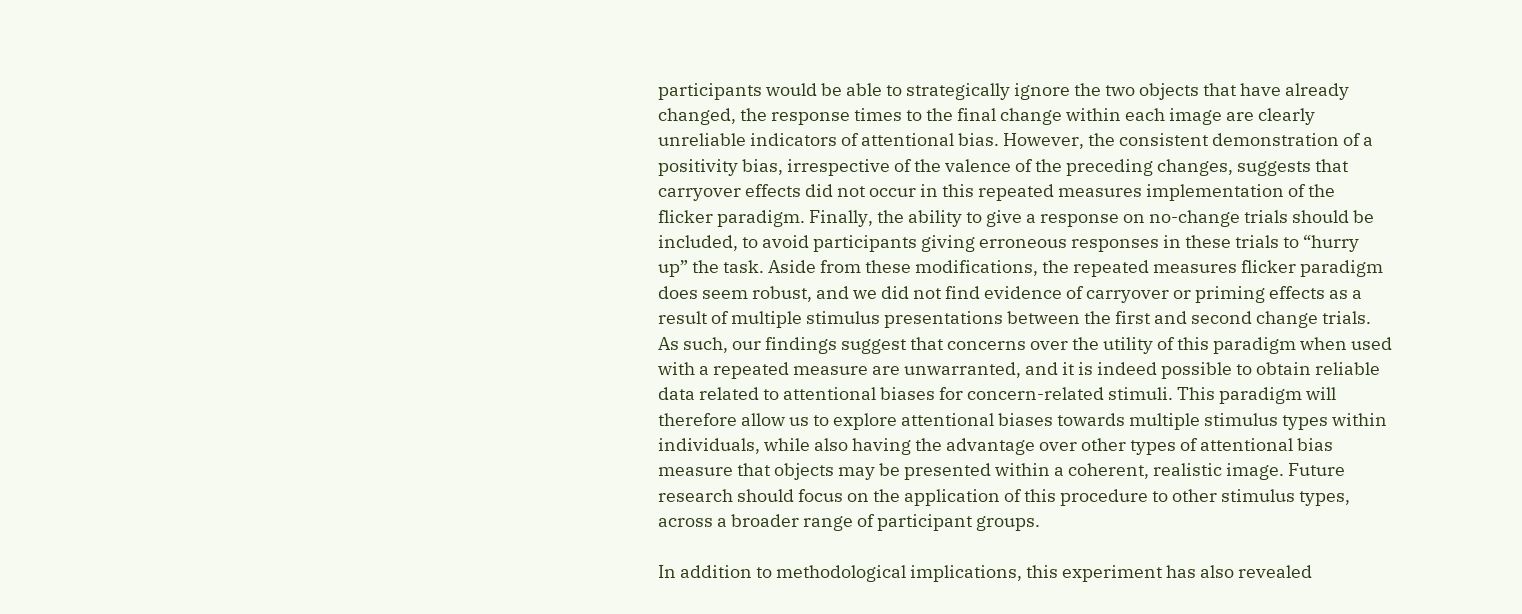participants would be able to strategically ignore the two objects that have already changed, the response times to the final change within each image are clearly unreliable indicators of attentional bias. However, the consistent demonstration of a positivity bias, irrespective of the valence of the preceding changes, suggests that carryover effects did not occur in this repeated measures implementation of the flicker paradigm. Finally, the ability to give a response on no-change trials should be included, to avoid participants giving erroneous responses in these trials to “hurry up” the task. Aside from these modifications, the repeated measures flicker paradigm does seem robust, and we did not find evidence of carryover or priming effects as a result of multiple stimulus presentations between the first and second change trials. As such, our findings suggest that concerns over the utility of this paradigm when used with a repeated measure are unwarranted, and it is indeed possible to obtain reliable data related to attentional biases for concern-related stimuli. This paradigm will therefore allow us to explore attentional biases towards multiple stimulus types within individuals, while also having the advantage over other types of attentional bias measure that objects may be presented within a coherent, realistic image. Future research should focus on the application of this procedure to other stimulus types, across a broader range of participant groups.

In addition to methodological implications, this experiment has also revealed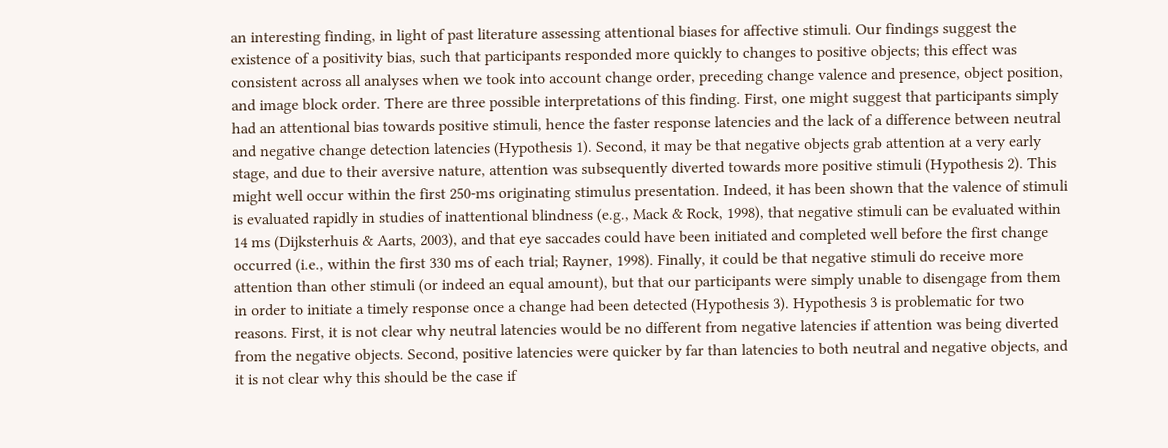an interesting finding, in light of past literature assessing attentional biases for affective stimuli. Our findings suggest the existence of a positivity bias, such that participants responded more quickly to changes to positive objects; this effect was consistent across all analyses when we took into account change order, preceding change valence and presence, object position, and image block order. There are three possible interpretations of this finding. First, one might suggest that participants simply had an attentional bias towards positive stimuli, hence the faster response latencies and the lack of a difference between neutral and negative change detection latencies (Hypothesis 1). Second, it may be that negative objects grab attention at a very early stage, and due to their aversive nature, attention was subsequently diverted towards more positive stimuli (Hypothesis 2). This might well occur within the first 250-ms originating stimulus presentation. Indeed, it has been shown that the valence of stimuli is evaluated rapidly in studies of inattentional blindness (e.g., Mack & Rock, 1998), that negative stimuli can be evaluated within 14 ms (Dijksterhuis & Aarts, 2003), and that eye saccades could have been initiated and completed well before the first change occurred (i.e., within the first 330 ms of each trial; Rayner, 1998). Finally, it could be that negative stimuli do receive more attention than other stimuli (or indeed an equal amount), but that our participants were simply unable to disengage from them in order to initiate a timely response once a change had been detected (Hypothesis 3). Hypothesis 3 is problematic for two reasons. First, it is not clear why neutral latencies would be no different from negative latencies if attention was being diverted from the negative objects. Second, positive latencies were quicker by far than latencies to both neutral and negative objects, and it is not clear why this should be the case if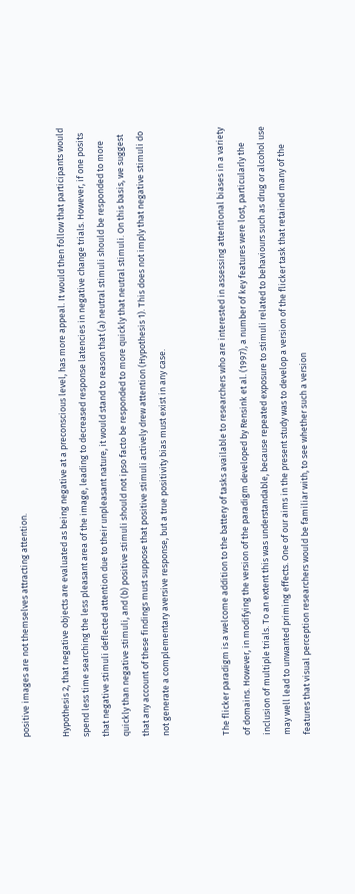positive images are not themselves attracting attention.

Hypothesis 2, that negative objects are evaluated as being negative at a preconscious level, has more appeal. It would then follow that participants would spend less time searching the less pleasant area of the image, leading to decreased response latencies in negative change trials. However, if one posits that negative stimuli deflected attention due to their unpleasant nature, it would stand to reason that (a) neutral stimuli should be responded to more quickly than negative stimuli, and (b) positive stimuli should not ipso facto be responded to more quickly that neutral stimuli. On this basis, we suggest that any account of these findings must suppose that positive stimuli actively drew attention (Hypothesis 1). This does not imply that negative stimuli do not generate a complementary aversive response, but a true positivity bias must exist in any case.


The flicker paradigm is a welcome addition to the battery of tasks available to researchers who are interested in assessing attentional biases in a variety of domains. However, in modifying the version of the paradigm developed by Rensink et al. (1997), a number of key features were lost, particularly the inclusion of multiple trials. To an extent this was understandable, because repeated exposure to stimuli related to behaviours such as drug or alcohol use may well lead to unwanted priming effects. One of our aims in the present study was to develop a version of the flicker task that retained many of the features that visual perception researchers would be familiar with, to see whether such a version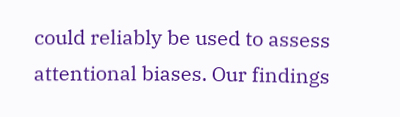could reliably be used to assess attentional biases. Our findings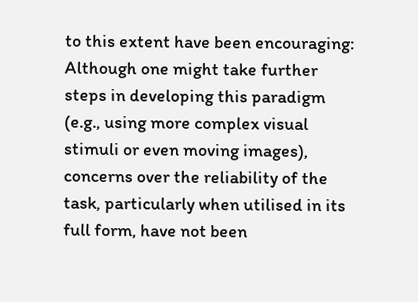to this extent have been encouraging: Although one might take further steps in developing this paradigm (e.g., using more complex visual stimuli or even moving images), concerns over the reliability of the task, particularly when utilised in its full form, have not been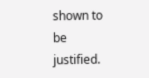shown to be justified.